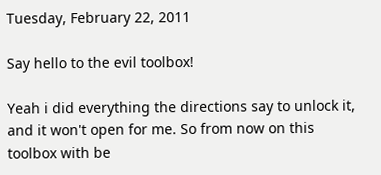Tuesday, February 22, 2011

Say hello to the evil toolbox!

Yeah i did everything the directions say to unlock it, and it won't open for me. So from now on this toolbox with be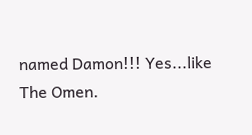named Damon!!! Yes...like The Omen.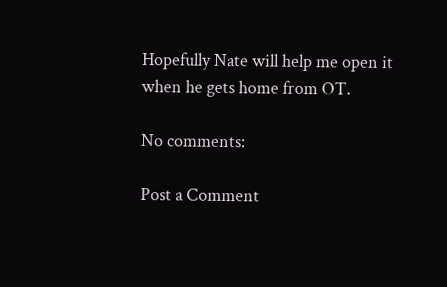Hopefully Nate will help me open it when he gets home from OT.

No comments:

Post a Comment